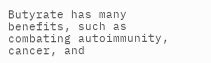Butyrate has many benefits, such as combating autoimmunity, cancer, and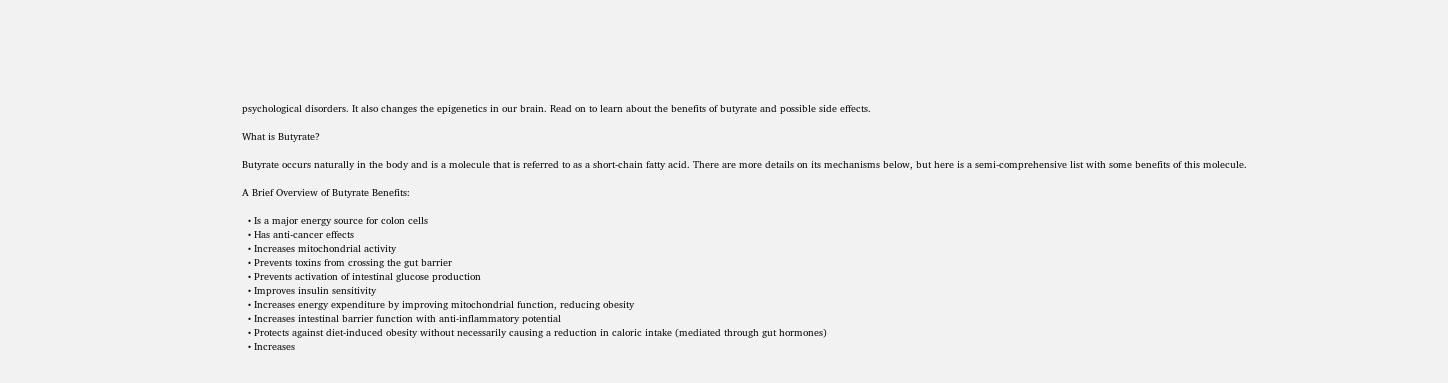psychological disorders. It also changes the epigenetics in our brain. Read on to learn about the benefits of butyrate and possible side effects.

What is Butyrate?

Butyrate occurs naturally in the body and is a molecule that is referred to as a short-chain fatty acid. There are more details on its mechanisms below, but here is a semi-comprehensive list with some benefits of this molecule.

A Brief Overview of Butyrate Benefits:

  • Is a major energy source for colon cells
  • Has anti-cancer effects
  • Increases mitochondrial activity
  • Prevents toxins from crossing the gut barrier
  • Prevents activation of intestinal glucose production
  • Improves insulin sensitivity
  • Increases energy expenditure by improving mitochondrial function, reducing obesity
  • Increases intestinal barrier function with anti-inflammatory potential
  • Protects against diet-induced obesity without necessarily causing a reduction in caloric intake (mediated through gut hormones)
  • Increases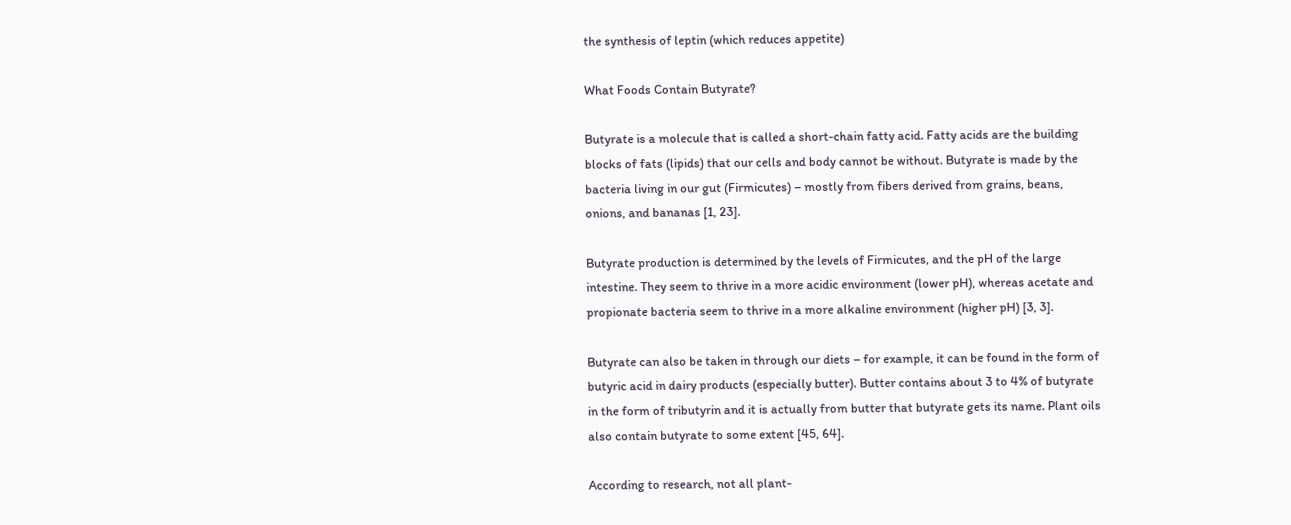the synthesis of leptin (which reduces appetite)

What Foods Contain Butyrate?

Butyrate is a molecule that is called a short-chain fatty acid. Fatty acids are the building blocks of fats (lipids) that our cells and body cannot be without. Butyrate is made by the bacteria living in our gut (Firmicutes) – mostly from fibers derived from grains, beans, onions, and bananas [1, 23].

Butyrate production is determined by the levels of Firmicutes, and the pH of the large intestine. They seem to thrive in a more acidic environment (lower pH), whereas acetate and propionate bacteria seem to thrive in a more alkaline environment (higher pH) [3, 3].

Butyrate can also be taken in through our diets – for example, it can be found in the form of butyric acid in dairy products (especially butter). Butter contains about 3 to 4% of butyrate in the form of tributyrin and it is actually from butter that butyrate gets its name. Plant oils also contain butyrate to some extent [45, 64].

According to research, not all plant-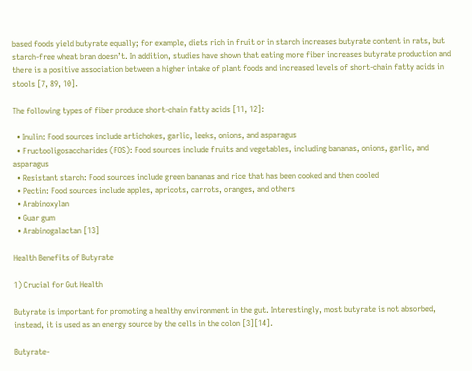based foods yield butyrate equally; for example, diets rich in fruit or in starch increases butyrate content in rats, but starch-free wheat bran doesn’t. In addition, studies have shown that eating more fiber increases butyrate production and there is a positive association between a higher intake of plant foods and increased levels of short-chain fatty acids in stools [7, 89, 10].

The following types of fiber produce short-chain fatty acids [11, 12]:

  • Inulin: Food sources include artichokes, garlic, leeks, onions, and asparagus
  • Fructooligosaccharides (FOS): Food sources include fruits and vegetables, including bananas, onions, garlic, and asparagus
  • Resistant starch: Food sources include green bananas and rice that has been cooked and then cooled
  • Pectin: Food sources include apples, apricots, carrots, oranges, and others
  • Arabinoxylan
  • Guar gum
  • Arabinogalactan [13]

Health Benefits of Butyrate

1) Crucial for Gut Health

Butyrate is important for promoting a healthy environment in the gut. Interestingly, most butyrate is not absorbed, instead, it is used as an energy source by the cells in the colon [3][14].

Butyrate-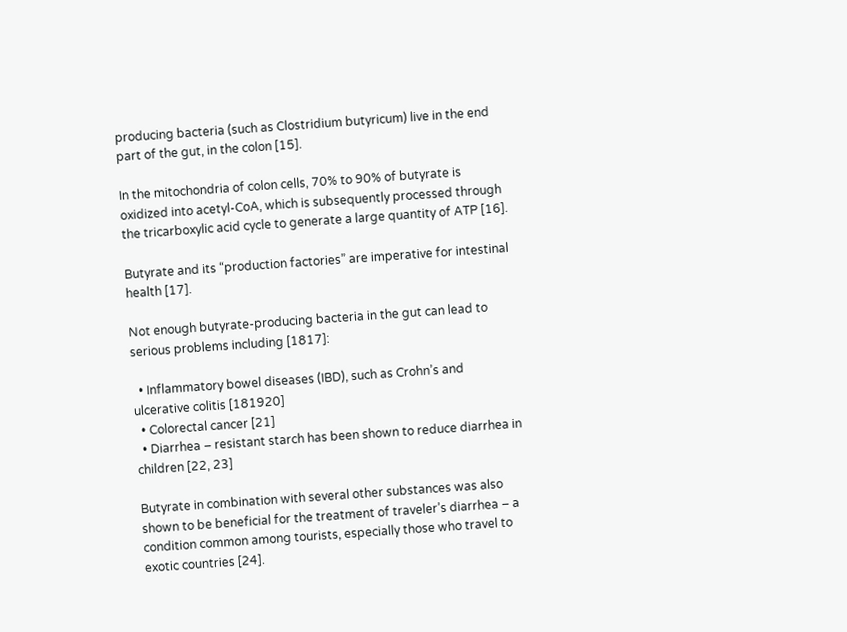producing bacteria (such as Clostridium butyricum) live in the end part of the gut, in the colon [15].

In the mitochondria of colon cells, 70% to 90% of butyrate is oxidized into acetyl-CoA, which is subsequently processed through the tricarboxylic acid cycle to generate a large quantity of ATP [16].

Butyrate and its “production factories” are imperative for intestinal health [17].

Not enough butyrate-producing bacteria in the gut can lead to serious problems including [1817]:

  • Inflammatory bowel diseases (IBD), such as Crohn’s and ulcerative colitis [181920]
  • Colorectal cancer [21]
  • Diarrhea – resistant starch has been shown to reduce diarrhea in children [22, 23]

Butyrate in combination with several other substances was also shown to be beneficial for the treatment of traveler’s diarrhea – a condition common among tourists, especially those who travel to exotic countries [24].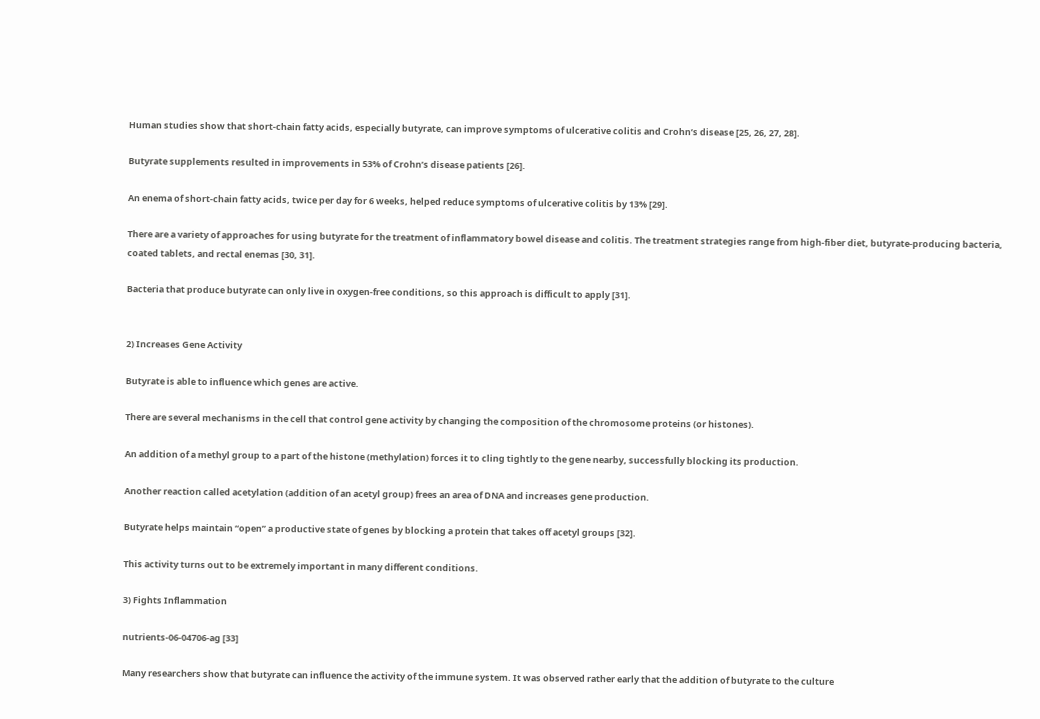Human studies show that short-chain fatty acids, especially butyrate, can improve symptoms of ulcerative colitis and Crohn’s disease [25, 26, 27, 28].

Butyrate supplements resulted in improvements in 53% of Crohn’s disease patients [26].

An enema of short-chain fatty acids, twice per day for 6 weeks, helped reduce symptoms of ulcerative colitis by 13% [29].

There are a variety of approaches for using butyrate for the treatment of inflammatory bowel disease and colitis. The treatment strategies range from high-fiber diet, butyrate-producing bacteria, coated tablets, and rectal enemas [30, 31].

Bacteria that produce butyrate can only live in oxygen-free conditions, so this approach is difficult to apply [31].


2) Increases Gene Activity

Butyrate is able to influence which genes are active.

There are several mechanisms in the cell that control gene activity by changing the composition of the chromosome proteins (or histones).

An addition of a methyl group to a part of the histone (methylation) forces it to cling tightly to the gene nearby, successfully blocking its production.

Another reaction called acetylation (addition of an acetyl group) frees an area of DNA and increases gene production.

Butyrate helps maintain “open” a productive state of genes by blocking a protein that takes off acetyl groups [32].

This activity turns out to be extremely important in many different conditions.

3) Fights Inflammation

nutrients-06-04706-ag [33]

Many researchers show that butyrate can influence the activity of the immune system. It was observed rather early that the addition of butyrate to the culture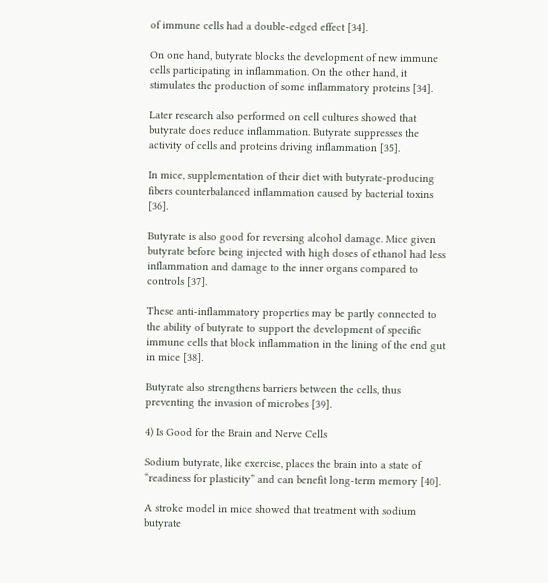of immune cells had a double-edged effect [34].

On one hand, butyrate blocks the development of new immune cells participating in inflammation. On the other hand, it stimulates the production of some inflammatory proteins [34].

Later research also performed on cell cultures showed that butyrate does reduce inflammation. Butyrate suppresses the activity of cells and proteins driving inflammation [35].

In mice, supplementation of their diet with butyrate-producing fibers counterbalanced inflammation caused by bacterial toxins [36].

Butyrate is also good for reversing alcohol damage. Mice given butyrate before being injected with high doses of ethanol had less inflammation and damage to the inner organs compared to controls [37].

These anti-inflammatory properties may be partly connected to the ability of butyrate to support the development of specific immune cells that block inflammation in the lining of the end gut in mice [38].

Butyrate also strengthens barriers between the cells, thus preventing the invasion of microbes [39].

4) Is Good for the Brain and Nerve Cells

Sodium butyrate, like exercise, places the brain into a state of “readiness for plasticity” and can benefit long-term memory [40].

A stroke model in mice showed that treatment with sodium butyrate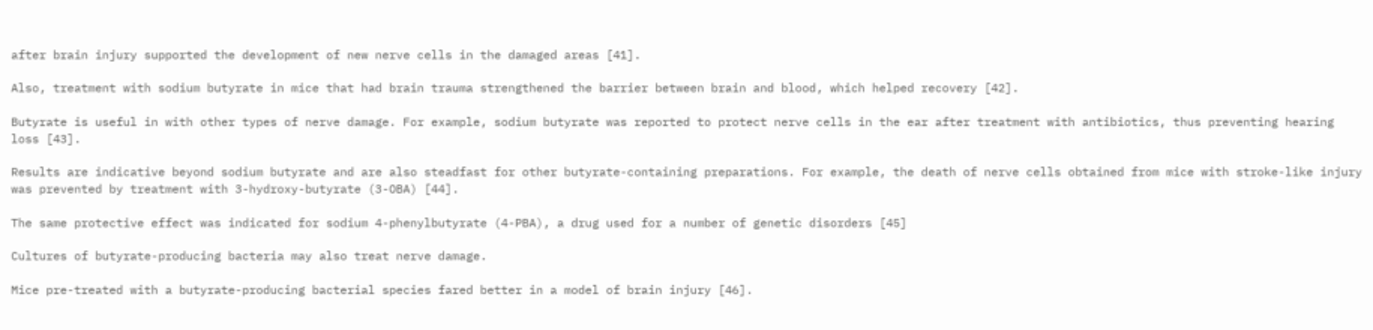after brain injury supported the development of new nerve cells in the damaged areas [41].

Also, treatment with sodium butyrate in mice that had brain trauma strengthened the barrier between brain and blood, which helped recovery [42].

Butyrate is useful in with other types of nerve damage. For example, sodium butyrate was reported to protect nerve cells in the ear after treatment with antibiotics, thus preventing hearing loss [43].

Results are indicative beyond sodium butyrate and are also steadfast for other butyrate-containing preparations. For example, the death of nerve cells obtained from mice with stroke-like injury was prevented by treatment with 3-hydroxy-butyrate (3-OBA) [44].

The same protective effect was indicated for sodium 4-phenylbutyrate (4-PBA), a drug used for a number of genetic disorders [45]

Cultures of butyrate-producing bacteria may also treat nerve damage.

Mice pre-treated with a butyrate-producing bacterial species fared better in a model of brain injury [46].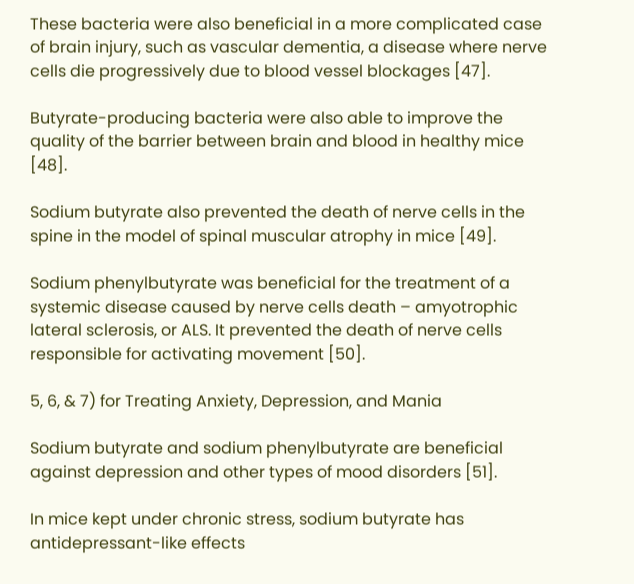These bacteria were also beneficial in a more complicated case of brain injury, such as vascular dementia, a disease where nerve cells die progressively due to blood vessel blockages [47].

Butyrate-producing bacteria were also able to improve the quality of the barrier between brain and blood in healthy mice [48].

Sodium butyrate also prevented the death of nerve cells in the spine in the model of spinal muscular atrophy in mice [49].

Sodium phenylbutyrate was beneficial for the treatment of a systemic disease caused by nerve cells death – amyotrophic lateral sclerosis, or ALS. It prevented the death of nerve cells responsible for activating movement [50].

5, 6, & 7) for Treating Anxiety, Depression, and Mania

Sodium butyrate and sodium phenylbutyrate are beneficial against depression and other types of mood disorders [51].

In mice kept under chronic stress, sodium butyrate has antidepressant-like effects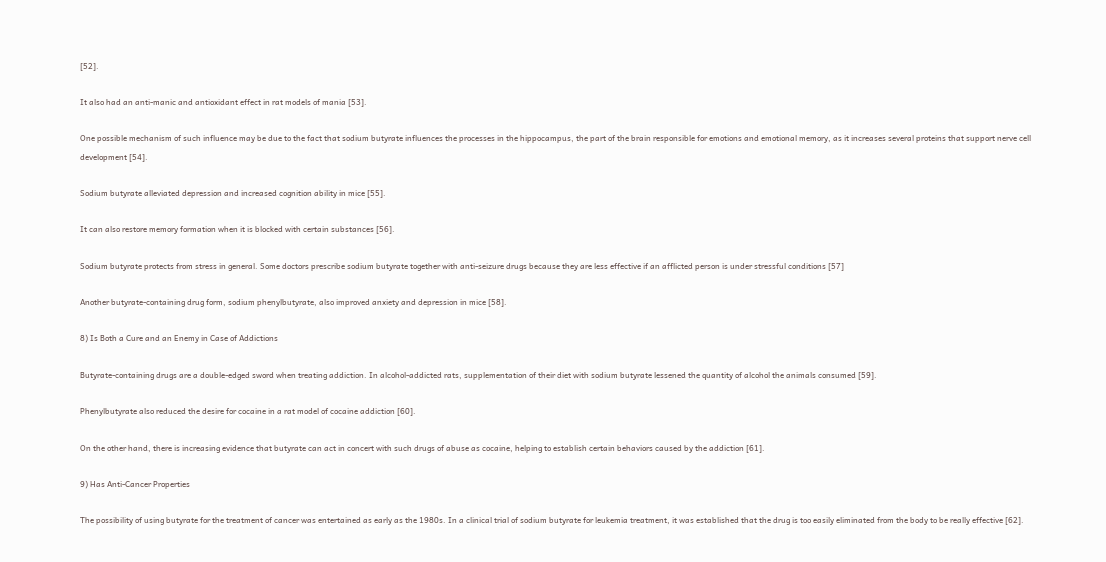[52].

It also had an anti-manic and antioxidant effect in rat models of mania [53].

One possible mechanism of such influence may be due to the fact that sodium butyrate influences the processes in the hippocampus, the part of the brain responsible for emotions and emotional memory, as it increases several proteins that support nerve cell development [54].

Sodium butyrate alleviated depression and increased cognition ability in mice [55].

It can also restore memory formation when it is blocked with certain substances [56].

Sodium butyrate protects from stress in general. Some doctors prescribe sodium butyrate together with anti-seizure drugs because they are less effective if an afflicted person is under stressful conditions [57]

Another butyrate-containing drug form, sodium phenylbutyrate, also improved anxiety and depression in mice [58].

8) Is Both a Cure and an Enemy in Case of Addictions

Butyrate-containing drugs are a double-edged sword when treating addiction. In alcohol-addicted rats, supplementation of their diet with sodium butyrate lessened the quantity of alcohol the animals consumed [59].

Phenylbutyrate also reduced the desire for cocaine in a rat model of cocaine addiction [60].

On the other hand, there is increasing evidence that butyrate can act in concert with such drugs of abuse as cocaine, helping to establish certain behaviors caused by the addiction [61].

9) Has Anti-Cancer Properties

The possibility of using butyrate for the treatment of cancer was entertained as early as the 1980s. In a clinical trial of sodium butyrate for leukemia treatment, it was established that the drug is too easily eliminated from the body to be really effective [62].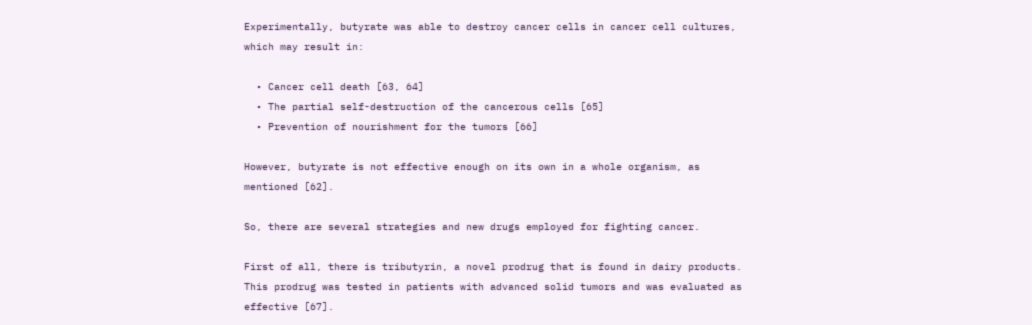Experimentally, butyrate was able to destroy cancer cells in cancer cell cultures, which may result in:

  • Cancer cell death [63, 64]
  • The partial self-destruction of the cancerous cells [65]
  • Prevention of nourishment for the tumors [66]

However, butyrate is not effective enough on its own in a whole organism, as mentioned [62].

So, there are several strategies and new drugs employed for fighting cancer.

First of all, there is tributyrin, a novel prodrug that is found in dairy products. This prodrug was tested in patients with advanced solid tumors and was evaluated as effective [67].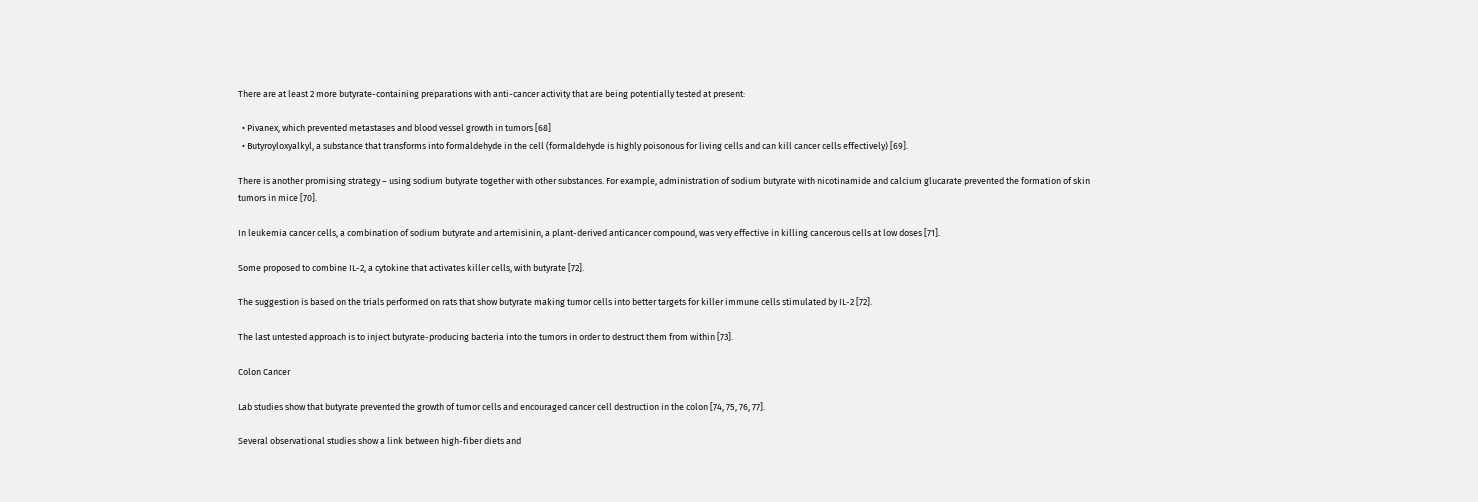There are at least 2 more butyrate-containing preparations with anti-cancer activity that are being potentially tested at present:

  • Pivanex, which prevented metastases and blood vessel growth in tumors [68]
  • Butyroyloxyalkyl, a substance that transforms into formaldehyde in the cell (formaldehyde is highly poisonous for living cells and can kill cancer cells effectively) [69].

There is another promising strategy – using sodium butyrate together with other substances. For example, administration of sodium butyrate with nicotinamide and calcium glucarate prevented the formation of skin tumors in mice [70].

In leukemia cancer cells, a combination of sodium butyrate and artemisinin, a plant-derived anticancer compound, was very effective in killing cancerous cells at low doses [71].

Some proposed to combine IL-2, a cytokine that activates killer cells, with butyrate [72].

The suggestion is based on the trials performed on rats that show butyrate making tumor cells into better targets for killer immune cells stimulated by IL-2 [72].

The last untested approach is to inject butyrate-producing bacteria into the tumors in order to destruct them from within [73].

Colon Cancer

Lab studies show that butyrate prevented the growth of tumor cells and encouraged cancer cell destruction in the colon [74, 75, 76, 77].

Several observational studies show a link between high-fiber diets and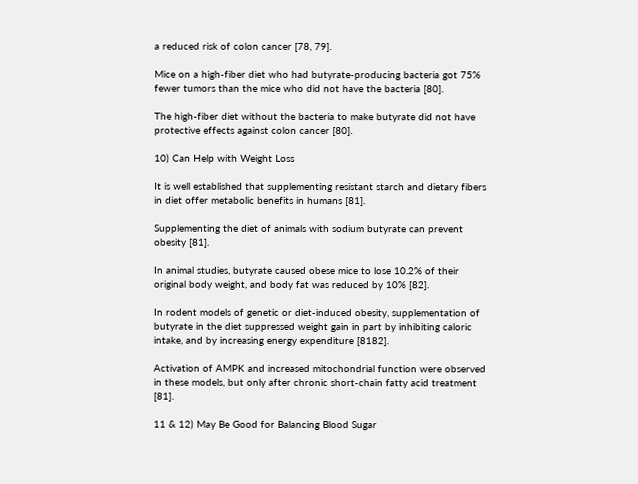a reduced risk of colon cancer [78, 79].

Mice on a high-fiber diet who had butyrate-producing bacteria got 75% fewer tumors than the mice who did not have the bacteria [80].

The high-fiber diet without the bacteria to make butyrate did not have protective effects against colon cancer [80].

10) Can Help with Weight Loss

It is well established that supplementing resistant starch and dietary fibers in diet offer metabolic benefits in humans [81].

Supplementing the diet of animals with sodium butyrate can prevent obesity [81].

In animal studies, butyrate caused obese mice to lose 10.2% of their original body weight, and body fat was reduced by 10% [82].

In rodent models of genetic or diet-induced obesity, supplementation of butyrate in the diet suppressed weight gain in part by inhibiting caloric intake, and by increasing energy expenditure [8182].

Activation of AMPK and increased mitochondrial function were observed in these models, but only after chronic short-chain fatty acid treatment [81].

11 & 12) May Be Good for Balancing Blood Sugar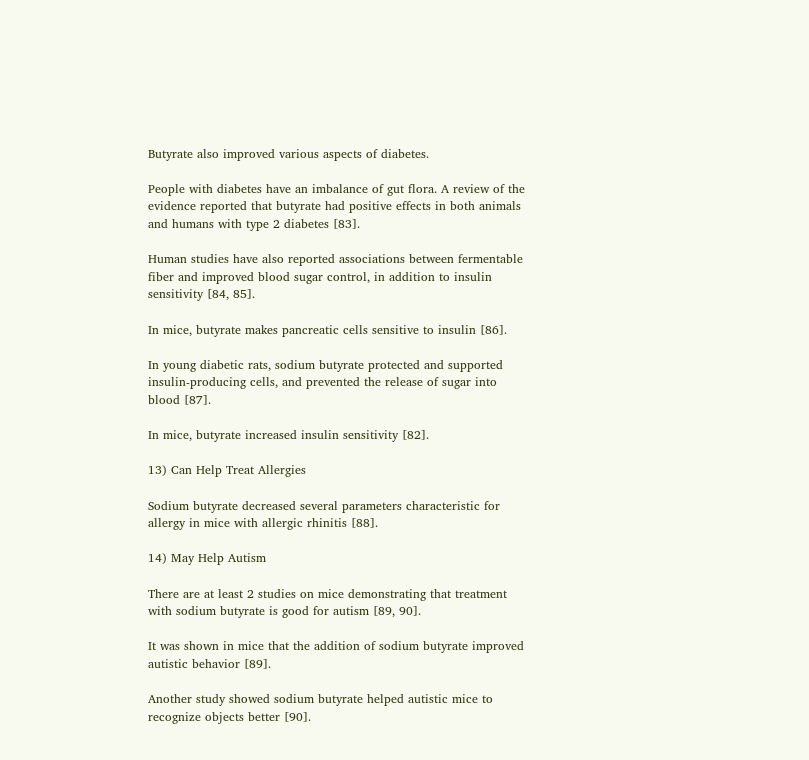Butyrate also improved various aspects of diabetes.

People with diabetes have an imbalance of gut flora. A review of the evidence reported that butyrate had positive effects in both animals and humans with type 2 diabetes [83].

Human studies have also reported associations between fermentable fiber and improved blood sugar control, in addition to insulin sensitivity [84, 85].

In mice, butyrate makes pancreatic cells sensitive to insulin [86].

In young diabetic rats, sodium butyrate protected and supported insulin-producing cells, and prevented the release of sugar into blood [87].

In mice, butyrate increased insulin sensitivity [82].

13) Can Help Treat Allergies

Sodium butyrate decreased several parameters characteristic for allergy in mice with allergic rhinitis [88].

14) May Help Autism

There are at least 2 studies on mice demonstrating that treatment with sodium butyrate is good for autism [89, 90].

It was shown in mice that the addition of sodium butyrate improved autistic behavior [89].

Another study showed sodium butyrate helped autistic mice to recognize objects better [90].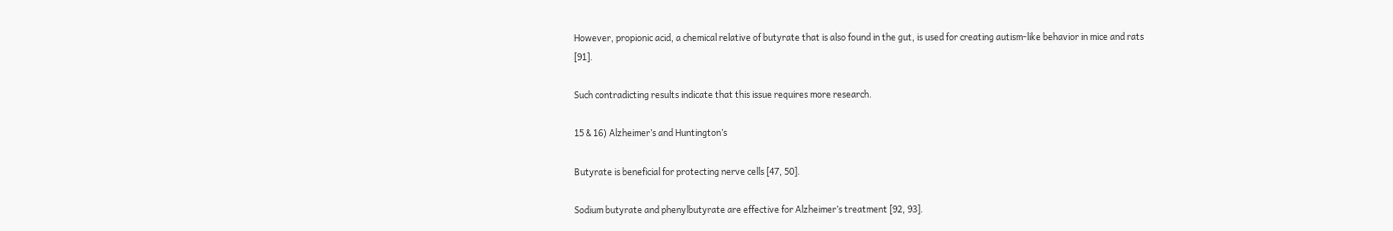However, propionic acid, a chemical relative of butyrate that is also found in the gut, is used for creating autism-like behavior in mice and rats [91].

Such contradicting results indicate that this issue requires more research.

15 & 16) Alzheimer’s and Huntington’s

Butyrate is beneficial for protecting nerve cells [47, 50].

Sodium butyrate and phenylbutyrate are effective for Alzheimer’s treatment [92, 93].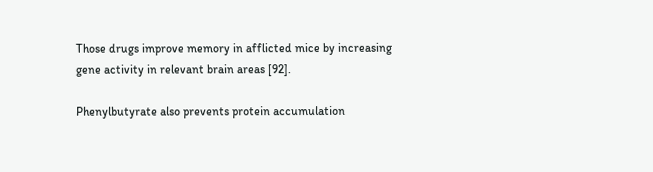Those drugs improve memory in afflicted mice by increasing gene activity in relevant brain areas [92].

Phenylbutyrate also prevents protein accumulation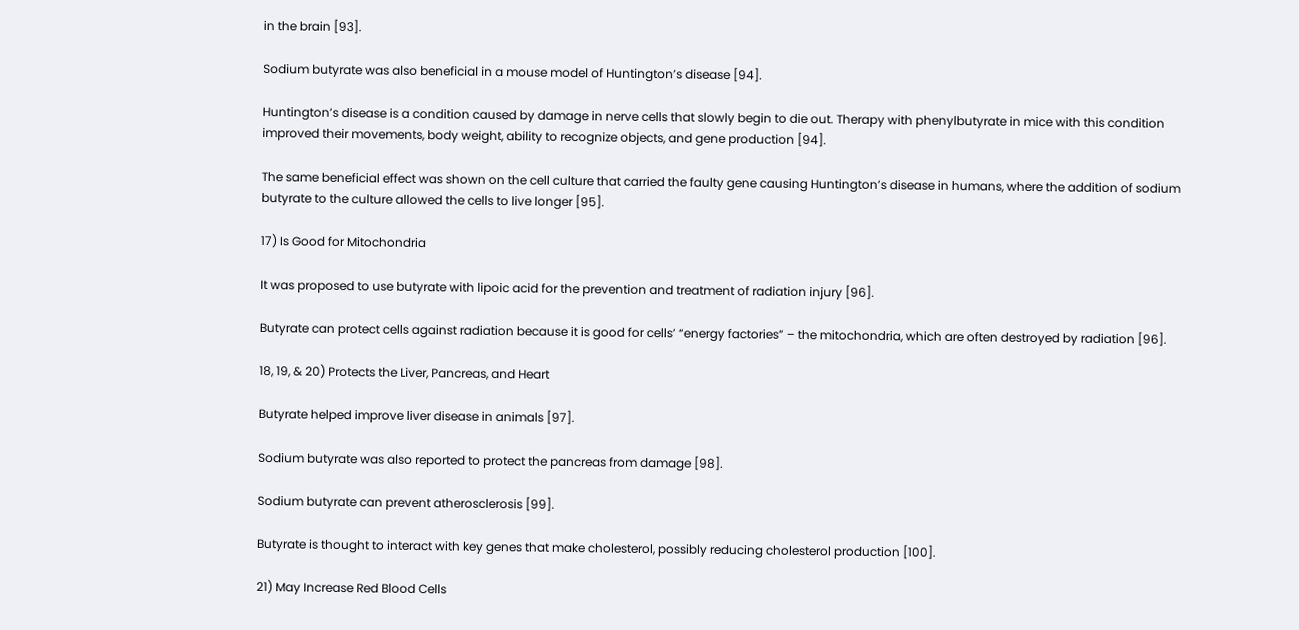in the brain [93].

Sodium butyrate was also beneficial in a mouse model of Huntington’s disease [94].

Huntington’s disease is a condition caused by damage in nerve cells that slowly begin to die out. Therapy with phenylbutyrate in mice with this condition improved their movements, body weight, ability to recognize objects, and gene production [94].

The same beneficial effect was shown on the cell culture that carried the faulty gene causing Huntington’s disease in humans, where the addition of sodium butyrate to the culture allowed the cells to live longer [95].

17) Is Good for Mitochondria

It was proposed to use butyrate with lipoic acid for the prevention and treatment of radiation injury [96].

Butyrate can protect cells against radiation because it is good for cells’ “energy factories” – the mitochondria, which are often destroyed by radiation [96].

18, 19, & 20) Protects the Liver, Pancreas, and Heart

Butyrate helped improve liver disease in animals [97].

Sodium butyrate was also reported to protect the pancreas from damage [98].

Sodium butyrate can prevent atherosclerosis [99].

Butyrate is thought to interact with key genes that make cholesterol, possibly reducing cholesterol production [100].

21) May Increase Red Blood Cells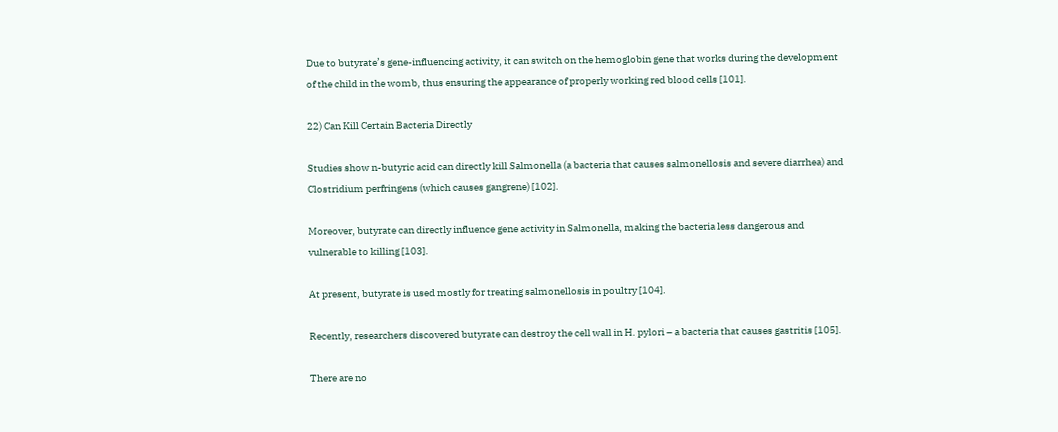Due to butyrate’s gene-influencing activity, it can switch on the hemoglobin gene that works during the development of the child in the womb, thus ensuring the appearance of properly working red blood cells [101].

22) Can Kill Certain Bacteria Directly

Studies show n-butyric acid can directly kill Salmonella (a bacteria that causes salmonellosis and severe diarrhea) and Clostridium perfringens (which causes gangrene) [102].

Moreover, butyrate can directly influence gene activity in Salmonella, making the bacteria less dangerous and vulnerable to killing [103].

At present, butyrate is used mostly for treating salmonellosis in poultry [104].

Recently, researchers discovered butyrate can destroy the cell wall in H. pylori – a bacteria that causes gastritis [105].

There are no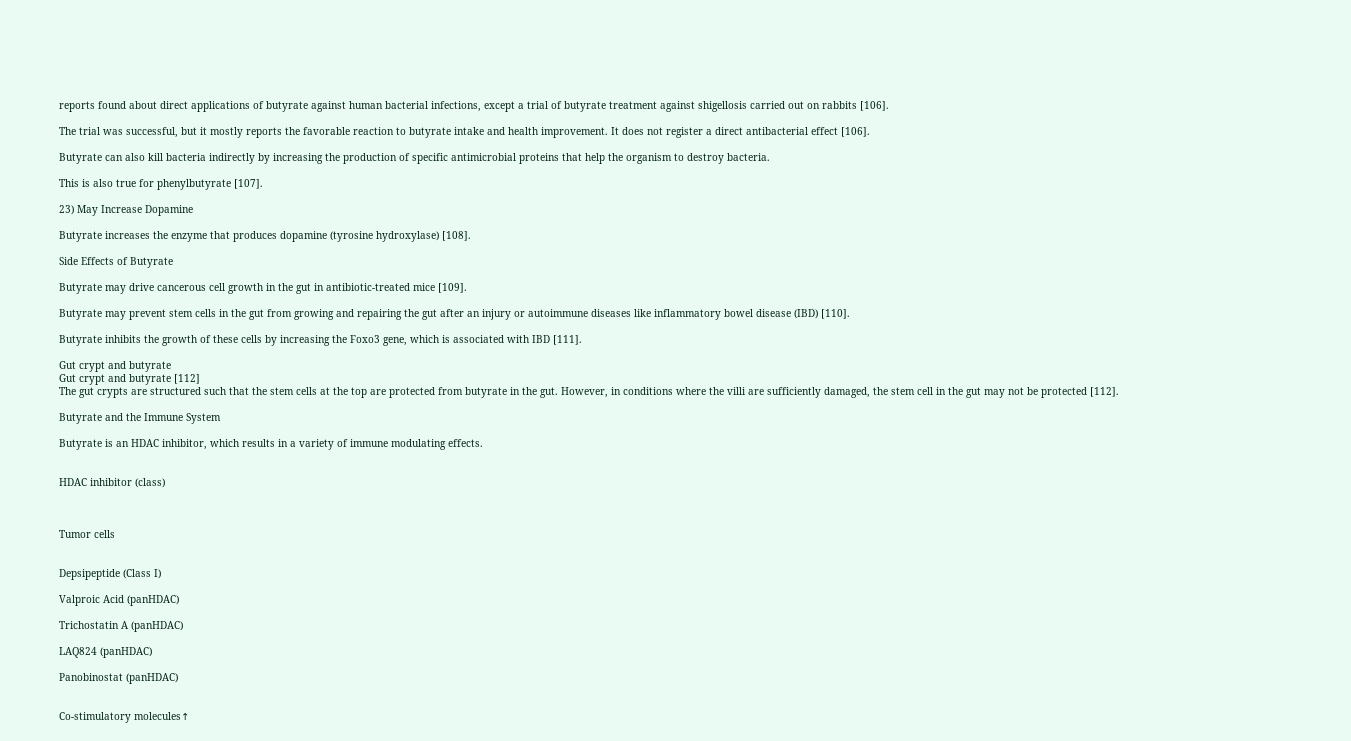reports found about direct applications of butyrate against human bacterial infections, except a trial of butyrate treatment against shigellosis carried out on rabbits [106].

The trial was successful, but it mostly reports the favorable reaction to butyrate intake and health improvement. It does not register a direct antibacterial effect [106].

Butyrate can also kill bacteria indirectly by increasing the production of specific antimicrobial proteins that help the organism to destroy bacteria.

This is also true for phenylbutyrate [107].

23) May Increase Dopamine

Butyrate increases the enzyme that produces dopamine (tyrosine hydroxylase) [108].

Side Effects of Butyrate

Butyrate may drive cancerous cell growth in the gut in antibiotic-treated mice [109].

Butyrate may prevent stem cells in the gut from growing and repairing the gut after an injury or autoimmune diseases like inflammatory bowel disease (IBD) [110].

Butyrate inhibits the growth of these cells by increasing the Foxo3 gene, which is associated with IBD [111].

Gut crypt and butyrate
Gut crypt and butyrate [112]
The gut crypts are structured such that the stem cells at the top are protected from butyrate in the gut. However, in conditions where the villi are sufficiently damaged, the stem cell in the gut may not be protected [112].

Butyrate and the Immune System

Butyrate is an HDAC inhibitor, which results in a variety of immune modulating effects.


HDAC inhibitor (class)



Tumor cells


Depsipeptide (Class I)

Valproic Acid (panHDAC)

Trichostatin A (panHDAC)

LAQ824 (panHDAC)

Panobinostat (panHDAC)


Co-stimulatory molecules↑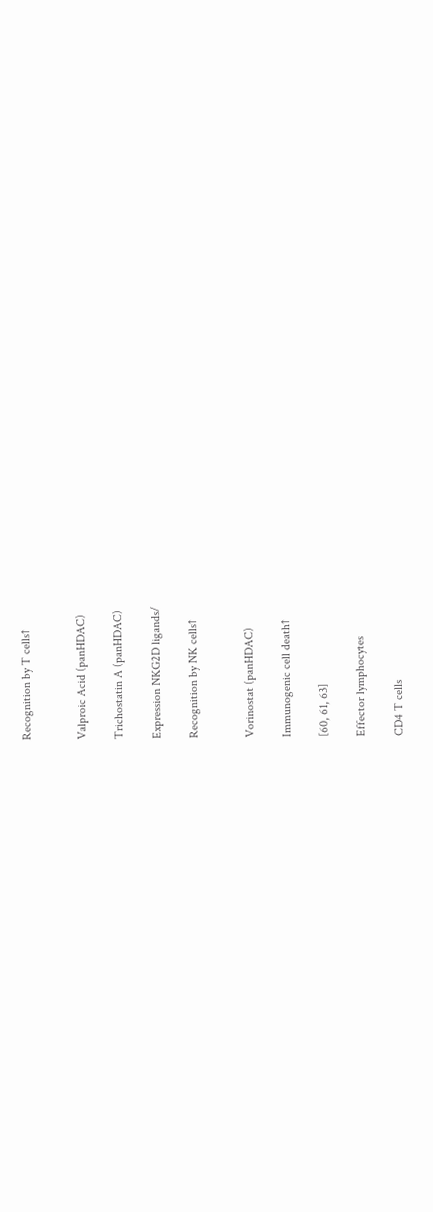Recognition by T cells↑


Valproic Acid (panHDAC)

Trichostatin A (panHDAC)

Expression NKG2D ligands/

Recognition by NK cells↑


Vorinostat (panHDAC)

Immunogenic cell death↑

[60, 61, 63]

Effector lymphocytes

CD4 T cells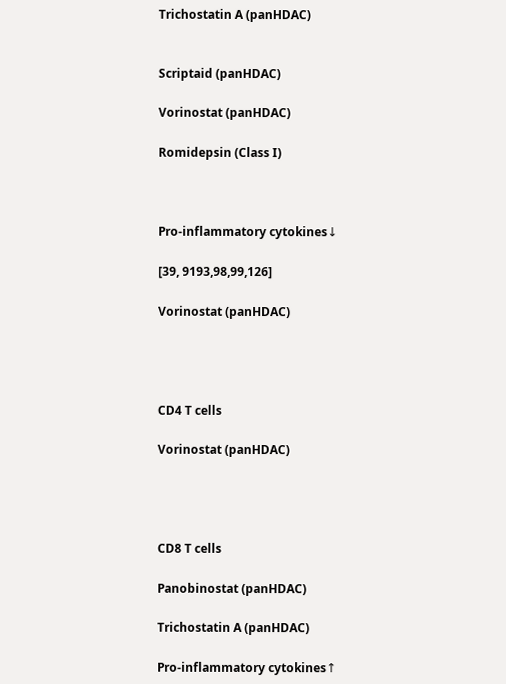Trichostatin A (panHDAC)


Scriptaid (panHDAC)

Vorinostat (panHDAC)

Romidepsin (Class I)



Pro-inflammatory cytokines↓

[39, 9193,98,99,126]

Vorinostat (panHDAC)




CD4 T cells

Vorinostat (panHDAC)




CD8 T cells

Panobinostat (panHDAC)

Trichostatin A (panHDAC)

Pro-inflammatory cytokines↑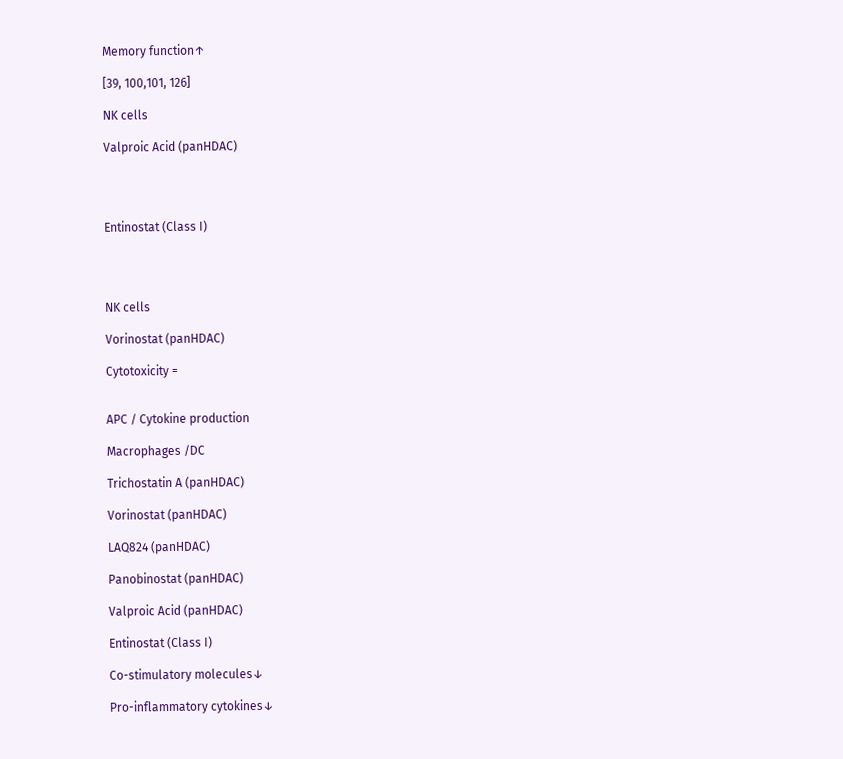Memory function↑

[39, 100,101, 126]

NK cells

Valproic Acid (panHDAC)




Entinostat (Class I)




NK cells

Vorinostat (panHDAC)

Cytotoxicity =


APC / Cytokine production

Macrophages /DC

Trichostatin A (panHDAC)

Vorinostat (panHDAC)

LAQ824 (panHDAC)

Panobinostat (panHDAC)

Valproic Acid (panHDAC)

Entinostat (Class I)

Co-stimulatory molecules↓

Pro-inflammatory cytokines↓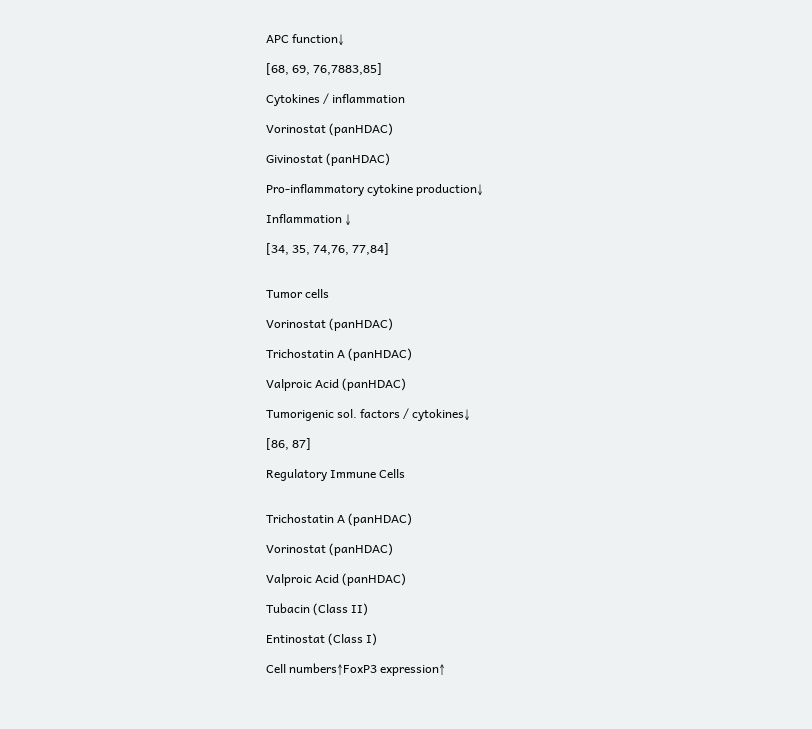APC function↓

[68, 69, 76,7883,85]

Cytokines / inflammation

Vorinostat (panHDAC)

Givinostat (panHDAC)

Pro-inflammatory cytokine production↓

Inflammation ↓

[34, 35, 74,76, 77,84]


Tumor cells

Vorinostat (panHDAC)

Trichostatin A (panHDAC)

Valproic Acid (panHDAC)

Tumorigenic sol. factors / cytokines↓

[86, 87]

Regulatory Immune Cells


Trichostatin A (panHDAC)

Vorinostat (panHDAC)

Valproic Acid (panHDAC)

Tubacin (Class II)

Entinostat (Class I)

Cell numbers↑FoxP3 expression↑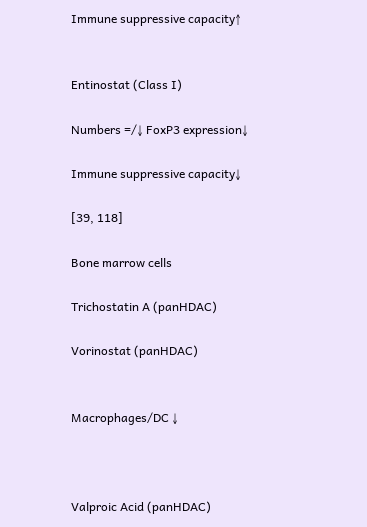Immune suppressive capacity↑


Entinostat (Class I)

Numbers =/↓ FoxP3 expression↓

Immune suppressive capacity↓

[39, 118]

Bone marrow cells

Trichostatin A (panHDAC)

Vorinostat (panHDAC)


Macrophages/DC ↓



Valproic Acid (panHDAC)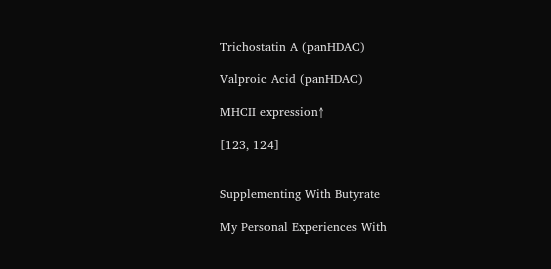Trichostatin A (panHDAC)

Valproic Acid (panHDAC)

MHCII expression↑

[123, 124]


Supplementing With Butyrate

My Personal Experiences With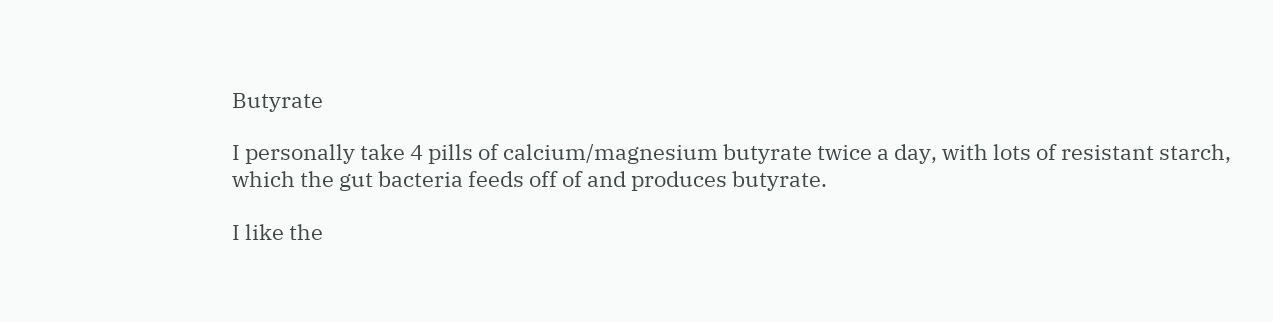Butyrate

I personally take 4 pills of calcium/magnesium butyrate twice a day, with lots of resistant starch, which the gut bacteria feeds off of and produces butyrate.

I like the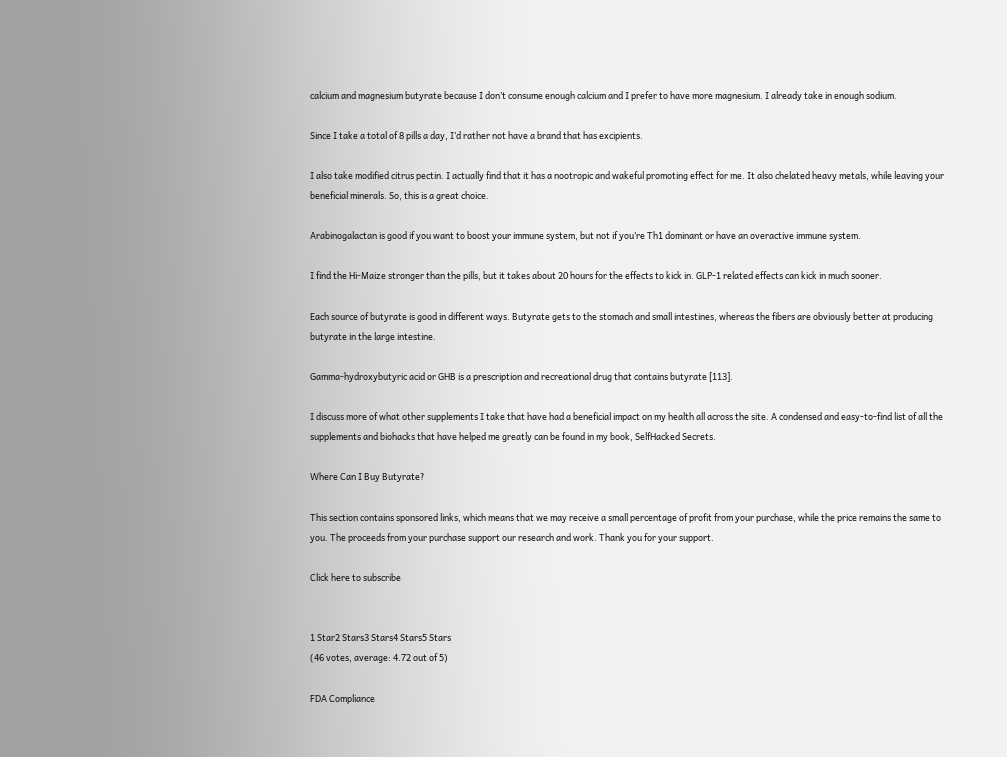calcium and magnesium butyrate because I don’t consume enough calcium and I prefer to have more magnesium. I already take in enough sodium.

Since I take a total of 8 pills a day, I’d rather not have a brand that has excipients.

I also take modified citrus pectin. I actually find that it has a nootropic and wakeful promoting effect for me. It also chelated heavy metals, while leaving your beneficial minerals. So, this is a great choice.

Arabinogalactan is good if you want to boost your immune system, but not if you’re Th1 dominant or have an overactive immune system.

I find the Hi-Maize stronger than the pills, but it takes about 20 hours for the effects to kick in. GLP-1 related effects can kick in much sooner.

Each source of butyrate is good in different ways. Butyrate gets to the stomach and small intestines, whereas the fibers are obviously better at producing butyrate in the large intestine.

Gamma-hydroxybutyric acid or GHB is a prescription and recreational drug that contains butyrate [113].

I discuss more of what other supplements I take that have had a beneficial impact on my health all across the site. A condensed and easy-to-find list of all the supplements and biohacks that have helped me greatly can be found in my book, SelfHacked Secrets.

Where Can I Buy Butyrate?

This section contains sponsored links, which means that we may receive a small percentage of profit from your purchase, while the price remains the same to you. The proceeds from your purchase support our research and work. Thank you for your support.

Click here to subscribe


1 Star2 Stars3 Stars4 Stars5 Stars
(46 votes, average: 4.72 out of 5)

FDA Compliance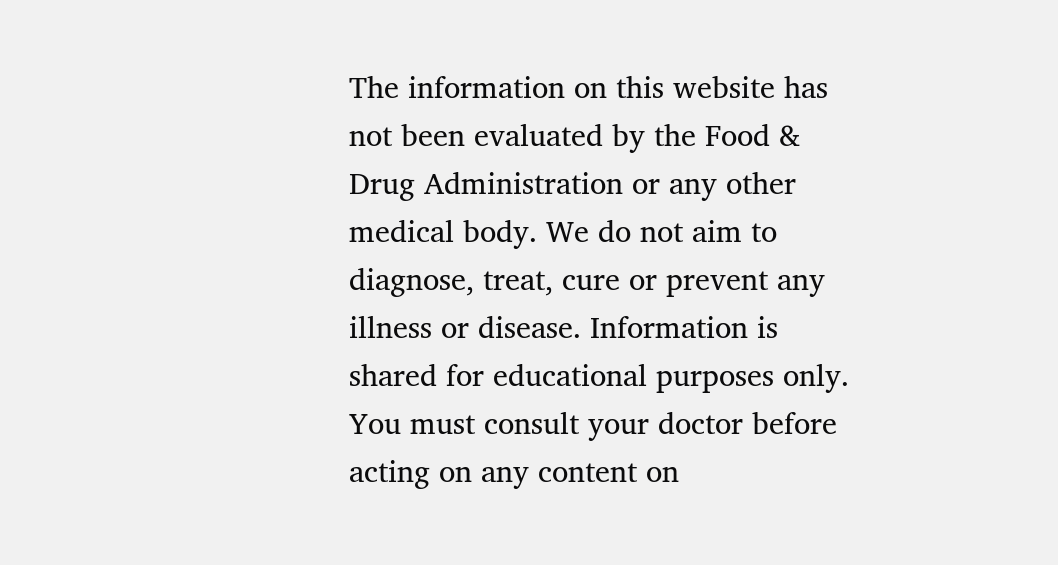The information on this website has not been evaluated by the Food & Drug Administration or any other medical body. We do not aim to diagnose, treat, cure or prevent any illness or disease. Information is shared for educational purposes only. You must consult your doctor before acting on any content on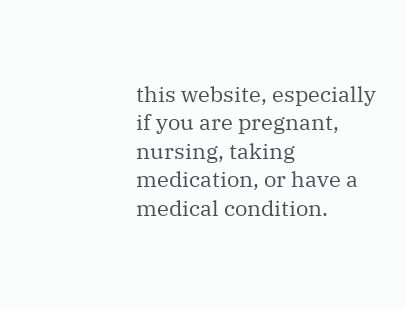this website, especially if you are pregnant, nursing, taking medication, or have a medical condition.